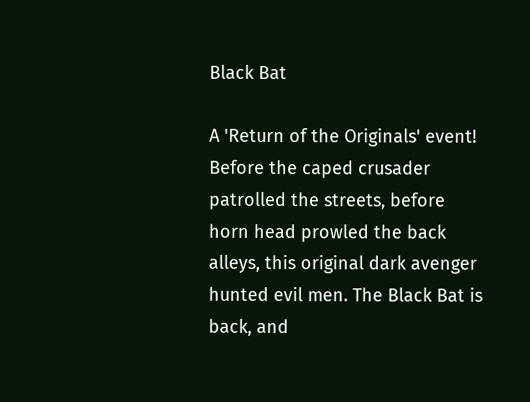Black Bat

A 'Return of the Originals' event! Before the caped crusader patrolled the streets, before horn head prowled the back alleys, this original dark avenger hunted evil men. The Black Bat is back, and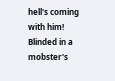hell's coming with him! Blinded in a mobster's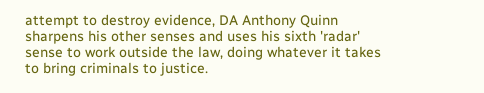attempt to destroy evidence, DA Anthony Quinn sharpens his other senses and uses his sixth 'radar' sense to work outside the law, doing whatever it takes to bring criminals to justice.